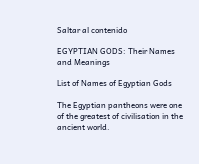Saltar al contenido

EGYPTIAN GODS: Their Names and Meanings

List of Names of Egyptian Gods

The Egyptian pantheons were one of the greatest of civilisation in the ancient world.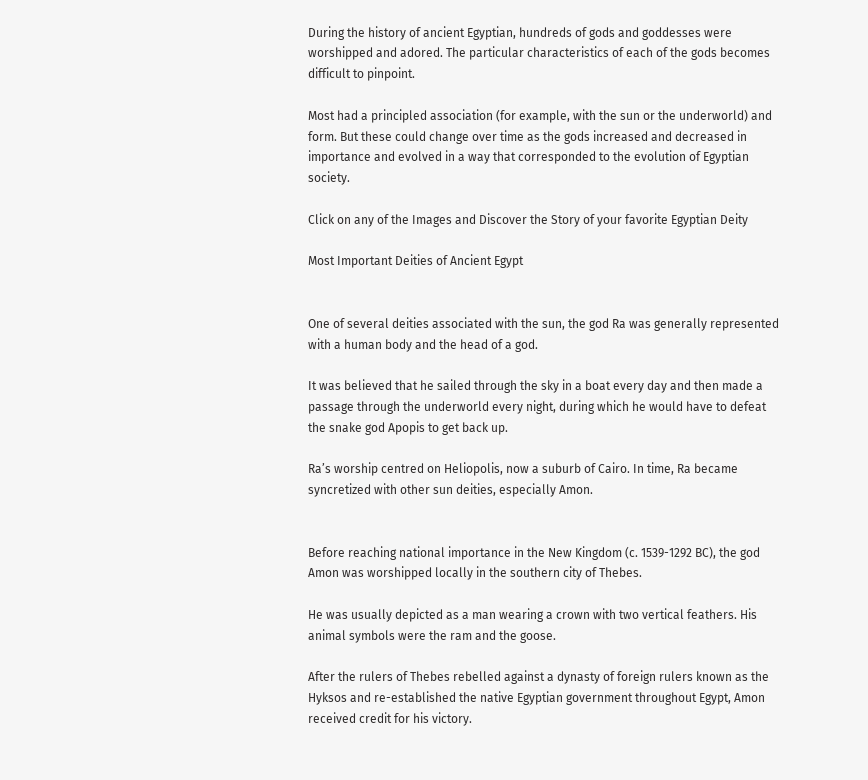During the history of ancient Egyptian, hundreds of gods and goddesses were worshipped and adored. The particular characteristics of each of the gods becomes difficult to pinpoint.

Most had a principled association (for example, with the sun or the underworld) and form. But these could change over time as the gods increased and decreased in importance and evolved in a way that corresponded to the evolution of Egyptian society.

Click on any of the Images and Discover the Story of your favorite Egyptian Deity

Most Important Deities of Ancient Egypt


One of several deities associated with the sun, the god Ra was generally represented with a human body and the head of a god.

It was believed that he sailed through the sky in a boat every day and then made a passage through the underworld every night, during which he would have to defeat the snake god Apopis to get back up.

Ra’s worship centred on Heliopolis, now a suburb of Cairo. In time, Ra became syncretized with other sun deities, especially Amon.


Before reaching national importance in the New Kingdom (c. 1539-1292 BC), the god Amon was worshipped locally in the southern city of Thebes.

He was usually depicted as a man wearing a crown with two vertical feathers. His animal symbols were the ram and the goose.

After the rulers of Thebes rebelled against a dynasty of foreign rulers known as the Hyksos and re-established the native Egyptian government throughout Egypt, Amon received credit for his victory.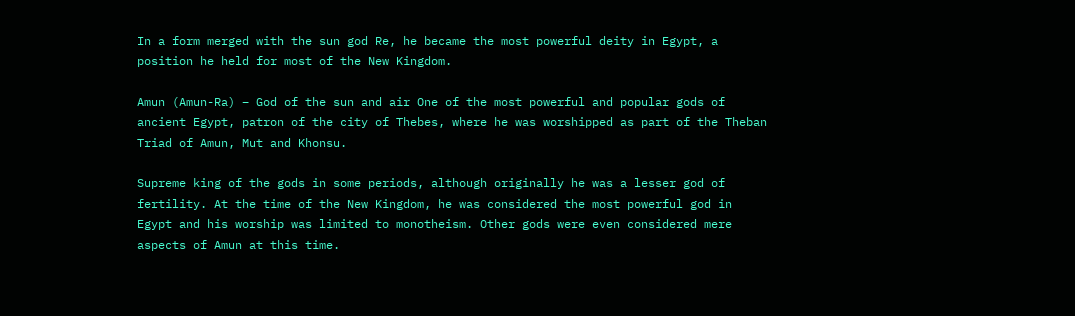In a form merged with the sun god Re, he became the most powerful deity in Egypt, a position he held for most of the New Kingdom.

Amun (Amun-Ra) – God of the sun and air One of the most powerful and popular gods of ancient Egypt, patron of the city of Thebes, where he was worshipped as part of the Theban Triad of Amun, Mut and Khonsu.

Supreme king of the gods in some periods, although originally he was a lesser god of fertility. At the time of the New Kingdom, he was considered the most powerful god in Egypt and his worship was limited to monotheism. Other gods were even considered mere aspects of Amun at this time.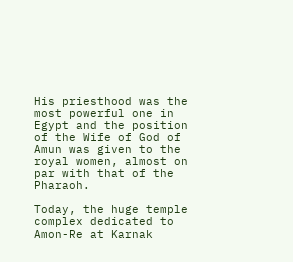His priesthood was the most powerful one in Egypt and the position of the Wife of God of Amun was given to the royal women, almost on par with that of the Pharaoh.

Today, the huge temple complex dedicated to Amon-Re at Karnak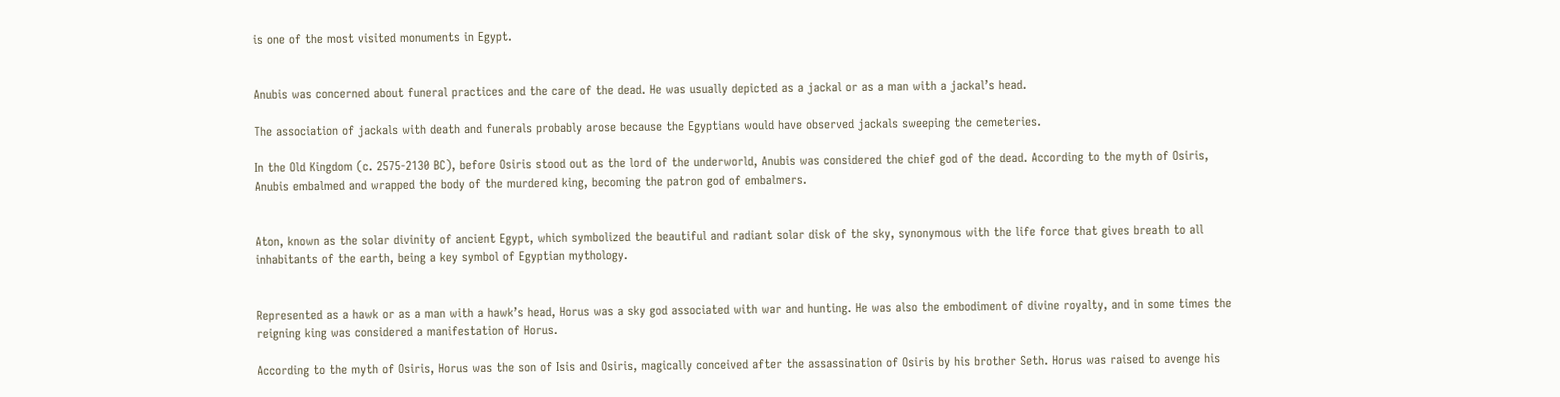is one of the most visited monuments in Egypt.


Anubis was concerned about funeral practices and the care of the dead. He was usually depicted as a jackal or as a man with a jackal’s head.

The association of jackals with death and funerals probably arose because the Egyptians would have observed jackals sweeping the cemeteries.

In the Old Kingdom (c. 2575-2130 BC), before Osiris stood out as the lord of the underworld, Anubis was considered the chief god of the dead. According to the myth of Osiris, Anubis embalmed and wrapped the body of the murdered king, becoming the patron god of embalmers.


Aton, known as the solar divinity of ancient Egypt, which symbolized the beautiful and radiant solar disk of the sky, synonymous with the life force that gives breath to all inhabitants of the earth, being a key symbol of Egyptian mythology.


Represented as a hawk or as a man with a hawk’s head, Horus was a sky god associated with war and hunting. He was also the embodiment of divine royalty, and in some times the reigning king was considered a manifestation of Horus.

According to the myth of Osiris, Horus was the son of Isis and Osiris, magically conceived after the assassination of Osiris by his brother Seth. Horus was raised to avenge his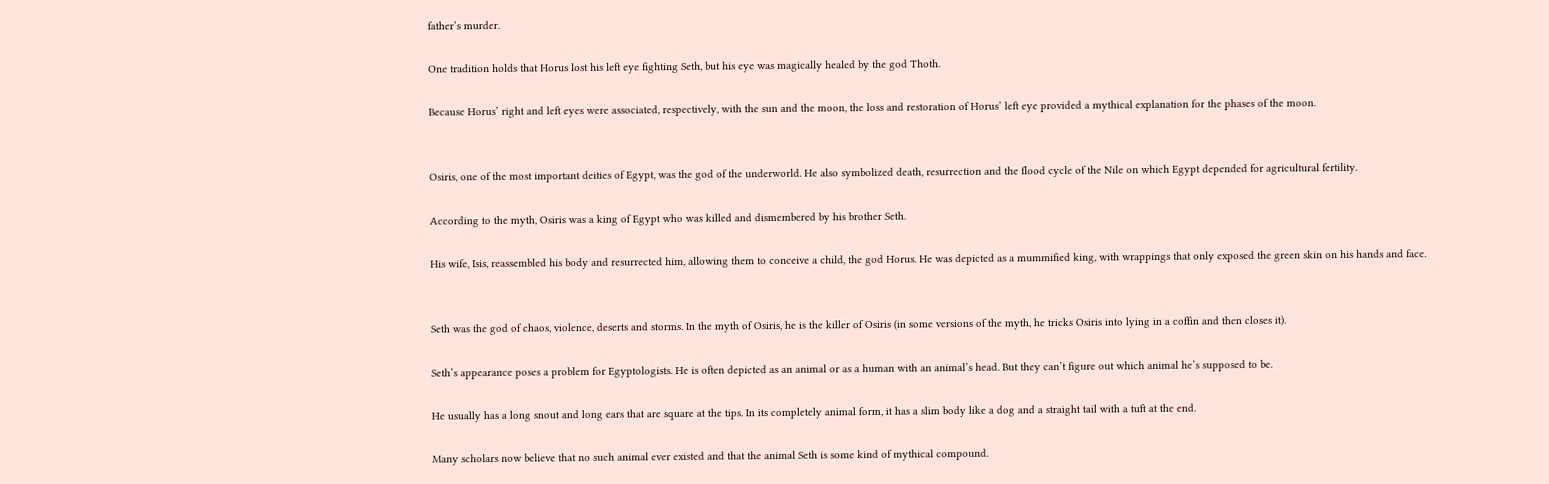father’s murder.

One tradition holds that Horus lost his left eye fighting Seth, but his eye was magically healed by the god Thoth.

Because Horus’ right and left eyes were associated, respectively, with the sun and the moon, the loss and restoration of Horus’ left eye provided a mythical explanation for the phases of the moon.


Osiris, one of the most important deities of Egypt, was the god of the underworld. He also symbolized death, resurrection and the flood cycle of the Nile on which Egypt depended for agricultural fertility.

According to the myth, Osiris was a king of Egypt who was killed and dismembered by his brother Seth.

His wife, Isis, reassembled his body and resurrected him, allowing them to conceive a child, the god Horus. He was depicted as a mummified king, with wrappings that only exposed the green skin on his hands and face.


Seth was the god of chaos, violence, deserts and storms. In the myth of Osiris, he is the killer of Osiris (in some versions of the myth, he tricks Osiris into lying in a coffin and then closes it).

Seth’s appearance poses a problem for Egyptologists. He is often depicted as an animal or as a human with an animal’s head. But they can’t figure out which animal he’s supposed to be.

He usually has a long snout and long ears that are square at the tips. In its completely animal form, it has a slim body like a dog and a straight tail with a tuft at the end.

Many scholars now believe that no such animal ever existed and that the animal Seth is some kind of mythical compound.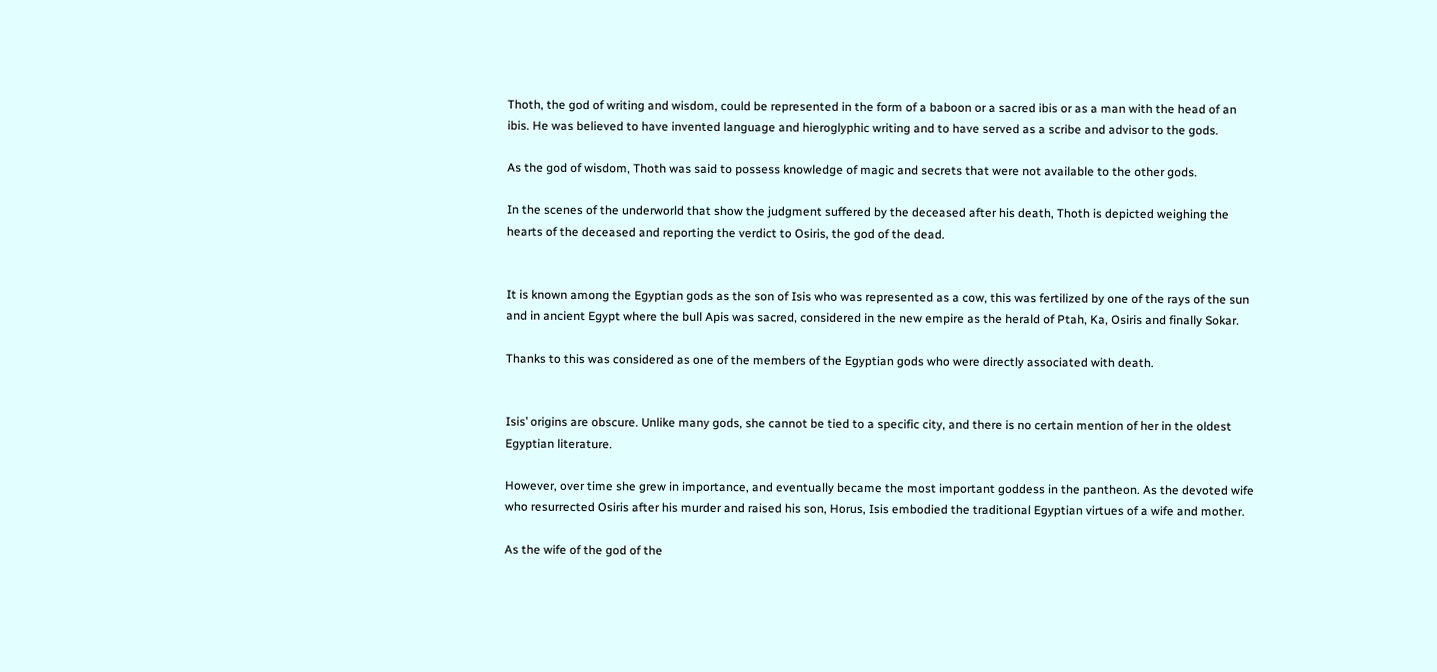Thoth, the god of writing and wisdom, could be represented in the form of a baboon or a sacred ibis or as a man with the head of an ibis. He was believed to have invented language and hieroglyphic writing and to have served as a scribe and advisor to the gods.

As the god of wisdom, Thoth was said to possess knowledge of magic and secrets that were not available to the other gods.

In the scenes of the underworld that show the judgment suffered by the deceased after his death, Thoth is depicted weighing the hearts of the deceased and reporting the verdict to Osiris, the god of the dead.


It is known among the Egyptian gods as the son of Isis who was represented as a cow, this was fertilized by one of the rays of the sun and in ancient Egypt where the bull Apis was sacred, considered in the new empire as the herald of Ptah, Ka, Osiris and finally Sokar.

Thanks to this was considered as one of the members of the Egyptian gods who were directly associated with death.


Isis’ origins are obscure. Unlike many gods, she cannot be tied to a specific city, and there is no certain mention of her in the oldest Egyptian literature.

However, over time she grew in importance, and eventually became the most important goddess in the pantheon. As the devoted wife who resurrected Osiris after his murder and raised his son, Horus, Isis embodied the traditional Egyptian virtues of a wife and mother.

As the wife of the god of the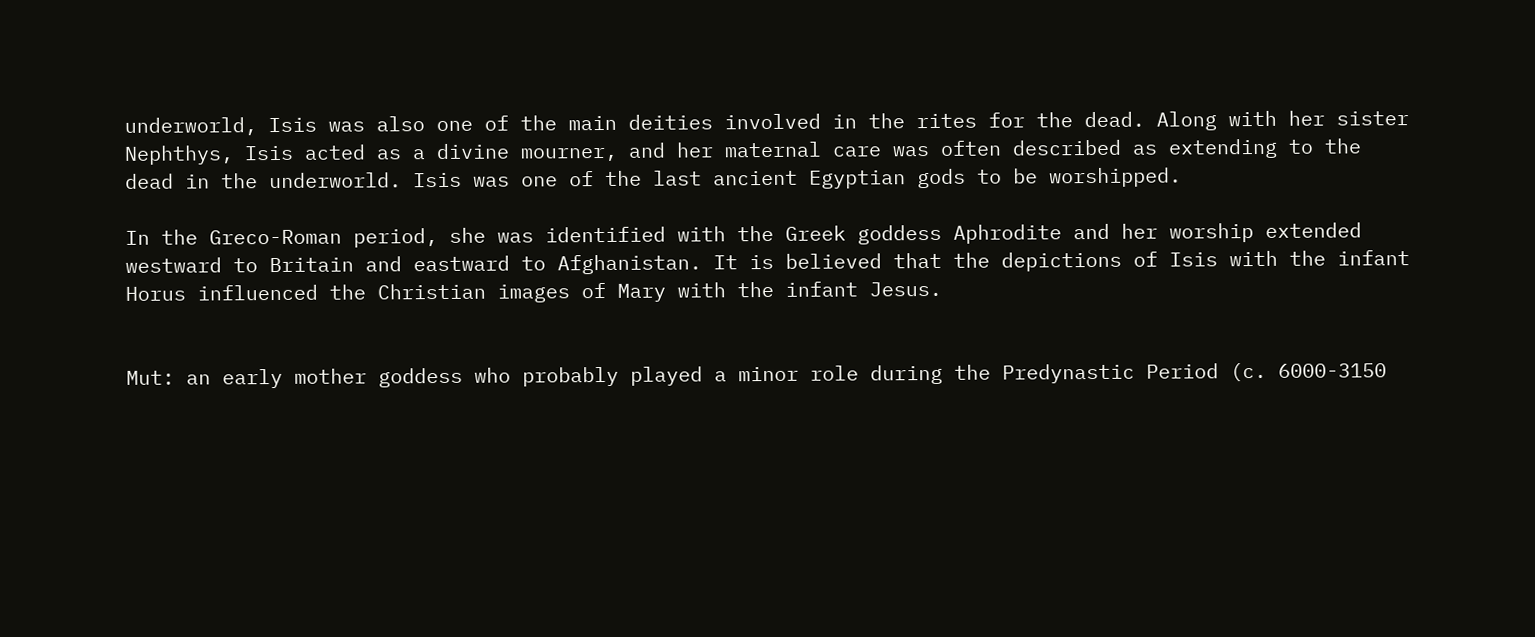underworld, Isis was also one of the main deities involved in the rites for the dead. Along with her sister Nephthys, Isis acted as a divine mourner, and her maternal care was often described as extending to the dead in the underworld. Isis was one of the last ancient Egyptian gods to be worshipped.

In the Greco-Roman period, she was identified with the Greek goddess Aphrodite and her worship extended westward to Britain and eastward to Afghanistan. It is believed that the depictions of Isis with the infant Horus influenced the Christian images of Mary with the infant Jesus.


Mut: an early mother goddess who probably played a minor role during the Predynastic Period (c. 6000-3150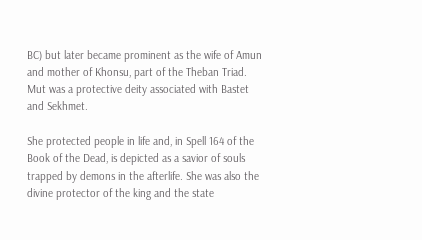BC) but later became prominent as the wife of Amun and mother of Khonsu, part of the Theban Triad. Mut was a protective deity associated with Bastet and Sekhmet.

She protected people in life and, in Spell 164 of the Book of the Dead, is depicted as a savior of souls trapped by demons in the afterlife. She was also the divine protector of the king and the state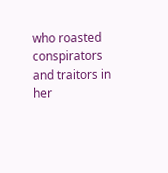who roasted conspirators and traitors in her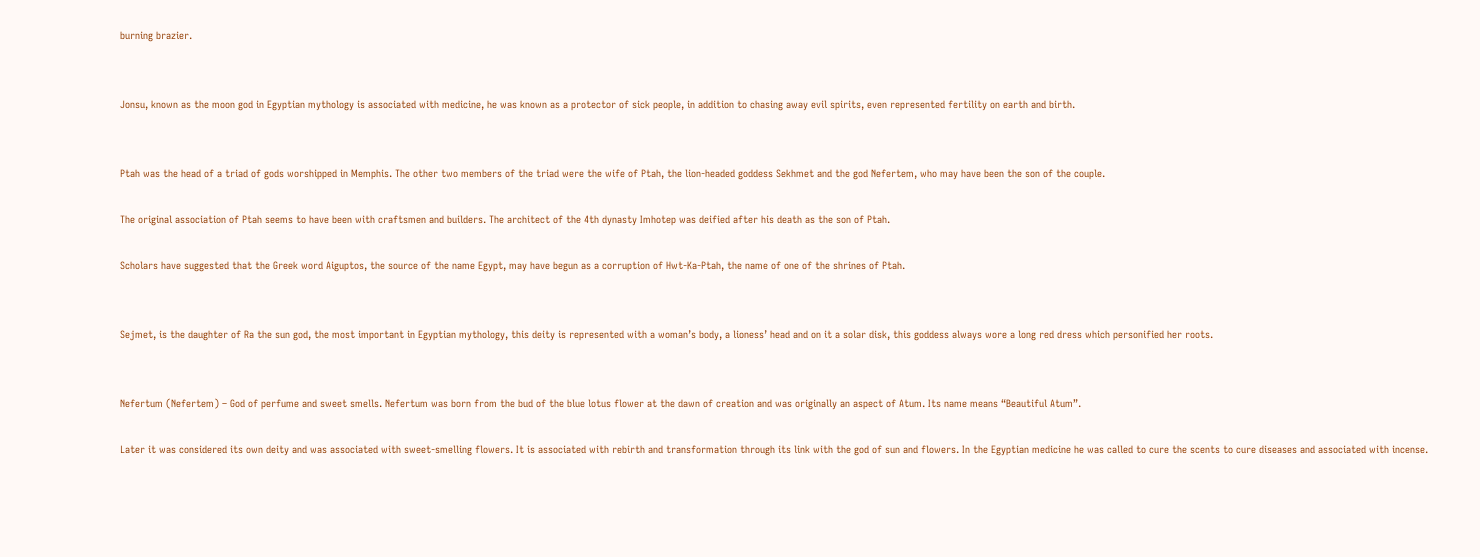burning brazier.


Jonsu, known as the moon god in Egyptian mythology is associated with medicine, he was known as a protector of sick people, in addition to chasing away evil spirits, even represented fertility on earth and birth.


Ptah was the head of a triad of gods worshipped in Memphis. The other two members of the triad were the wife of Ptah, the lion-headed goddess Sekhmet and the god Nefertem, who may have been the son of the couple.

The original association of Ptah seems to have been with craftsmen and builders. The architect of the 4th dynasty Imhotep was deified after his death as the son of Ptah.

Scholars have suggested that the Greek word Aiguptos, the source of the name Egypt, may have begun as a corruption of Hwt-Ka-Ptah, the name of one of the shrines of Ptah.


Sejmet, is the daughter of Ra the sun god, the most important in Egyptian mythology, this deity is represented with a woman’s body, a lioness’ head and on it a solar disk, this goddess always wore a long red dress which personified her roots.


Nefertum (Nefertem) – God of perfume and sweet smells. Nefertum was born from the bud of the blue lotus flower at the dawn of creation and was originally an aspect of Atum. Its name means “Beautiful Atum”.

Later it was considered its own deity and was associated with sweet-smelling flowers. It is associated with rebirth and transformation through its link with the god of sun and flowers. In the Egyptian medicine he was called to cure the scents to cure diseases and associated with incense.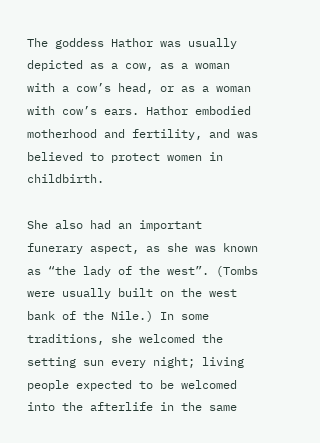The goddess Hathor was usually depicted as a cow, as a woman with a cow’s head, or as a woman with cow’s ears. Hathor embodied motherhood and fertility, and was believed to protect women in childbirth.

She also had an important funerary aspect, as she was known as “the lady of the west”. (Tombs were usually built on the west bank of the Nile.) In some traditions, she welcomed the setting sun every night; living people expected to be welcomed into the afterlife in the same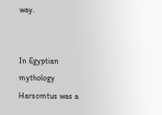way.


In Egyptian mythology Harsomtus was a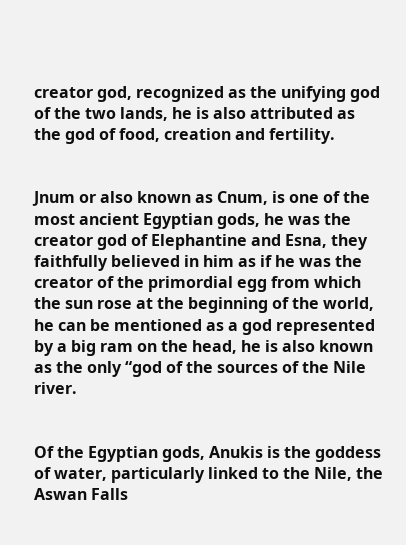creator god, recognized as the unifying god of the two lands, he is also attributed as the god of food, creation and fertility.


Jnum or also known as Cnum, is one of the most ancient Egyptian gods, he was the creator god of Elephantine and Esna, they faithfully believed in him as if he was the creator of the primordial egg from which the sun rose at the beginning of the world, he can be mentioned as a god represented by a big ram on the head, he is also known as the only “god of the sources of the Nile river.


Of the Egyptian gods, Anukis is the goddess of water, particularly linked to the Nile, the Aswan Falls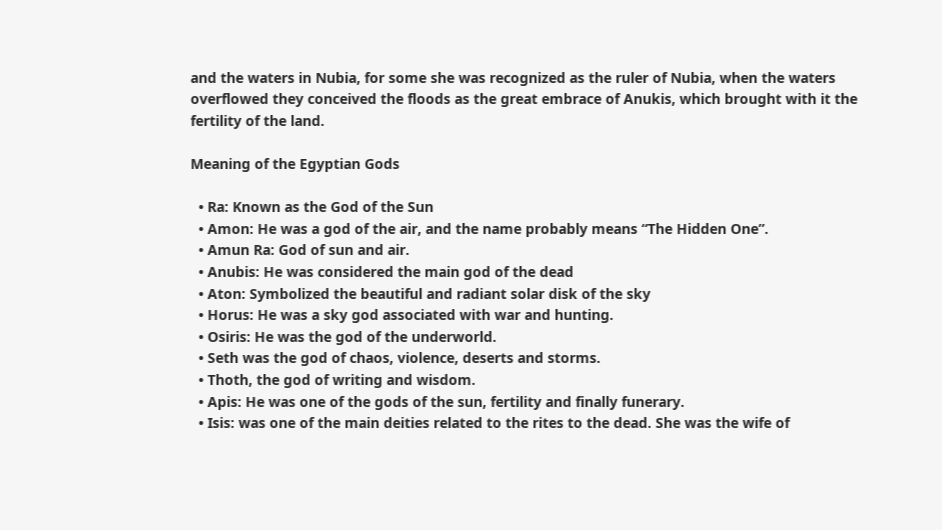and the waters in Nubia, for some she was recognized as the ruler of Nubia, when the waters overflowed they conceived the floods as the great embrace of Anukis, which brought with it the fertility of the land.

Meaning of the Egyptian Gods

  • Ra: Known as the God of the Sun
  • Amon: He was a god of the air, and the name probably means “The Hidden One”.
  • Amun Ra: God of sun and air.
  • Anubis: He was considered the main god of the dead
  • Aton: Symbolized the beautiful and radiant solar disk of the sky
  • Horus: He was a sky god associated with war and hunting.
  • Osiris: He was the god of the underworld.
  • Seth was the god of chaos, violence, deserts and storms.
  • Thoth, the god of writing and wisdom.
  • Apis: He was one of the gods of the sun, fertility and finally funerary.
  • Isis: was one of the main deities related to the rites to the dead. She was the wife of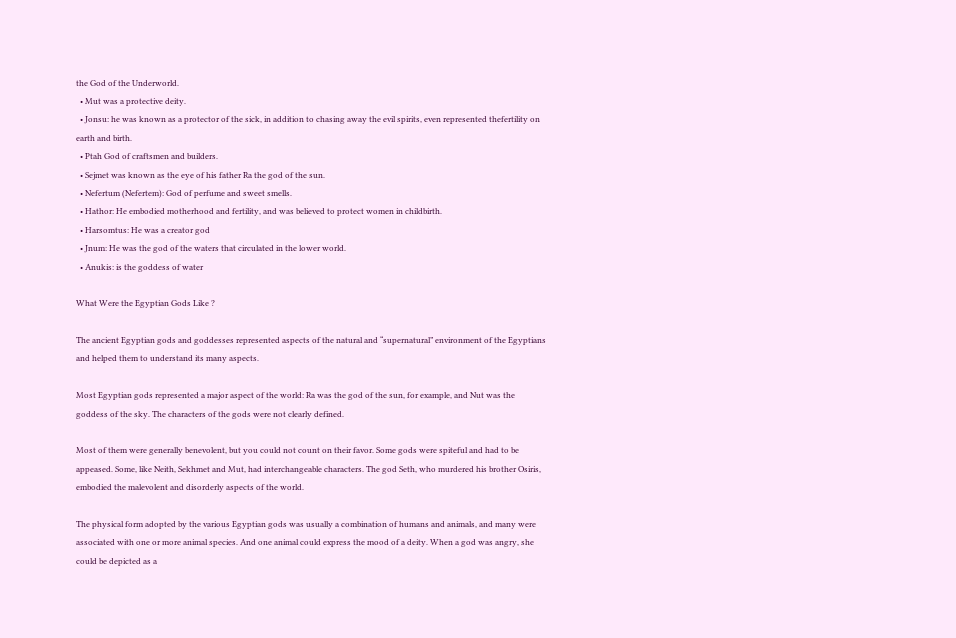the God of the Underworld.
  • Mut was a protective deity.
  • Jonsu: he was known as a protector of the sick, in addition to chasing away the evil spirits, even represented thefertility on earth and birth.
  • Ptah God of craftsmen and builders.
  • Sejmet was known as the eye of his father Ra the god of the sun.
  • Nefertum (Nefertem): God of perfume and sweet smells.
  • Hathor: He embodied motherhood and fertility, and was believed to protect women in childbirth.
  • Harsomtus: He was a creator god
  • Jnum: He was the god of the waters that circulated in the lower world.
  • Anukis: is the goddess of water

What Were the Egyptian Gods Like ?

The ancient Egyptian gods and goddesses represented aspects of the natural and “supernatural” environment of the Egyptians and helped them to understand its many aspects.

Most Egyptian gods represented a major aspect of the world: Ra was the god of the sun, for example, and Nut was the goddess of the sky. The characters of the gods were not clearly defined.

Most of them were generally benevolent, but you could not count on their favor. Some gods were spiteful and had to be appeased. Some, like Neith, Sekhmet and Mut, had interchangeable characters. The god Seth, who murdered his brother Osiris, embodied the malevolent and disorderly aspects of the world.

The physical form adopted by the various Egyptian gods was usually a combination of humans and animals, and many were associated with one or more animal species. And one animal could express the mood of a deity. When a god was angry, she could be depicted as a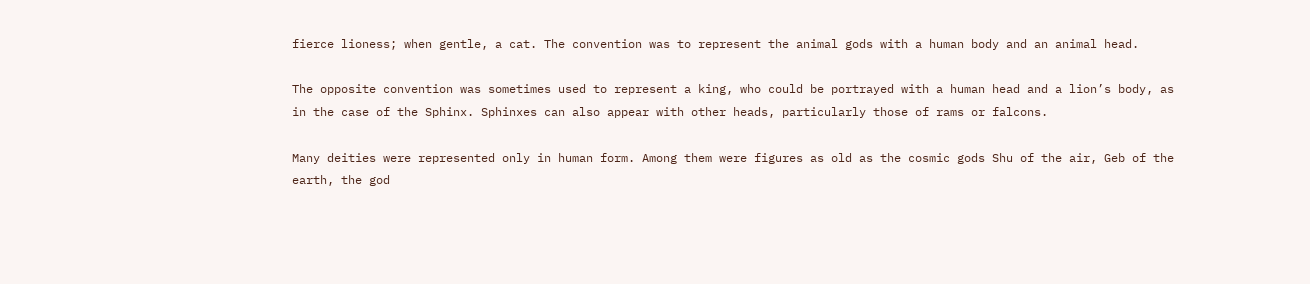fierce lioness; when gentle, a cat. The convention was to represent the animal gods with a human body and an animal head.

The opposite convention was sometimes used to represent a king, who could be portrayed with a human head and a lion’s body, as in the case of the Sphinx. Sphinxes can also appear with other heads, particularly those of rams or falcons.

Many deities were represented only in human form. Among them were figures as old as the cosmic gods Shu of the air, Geb of the earth, the god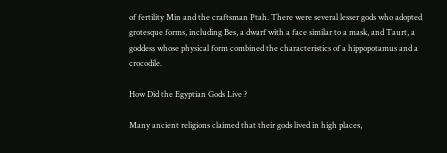of fertility Min and the craftsman Ptah. There were several lesser gods who adopted grotesque forms, including Bes, a dwarf with a face similar to a mask, and Taurt, a goddess whose physical form combined the characteristics of a hippopotamus and a crocodile.

How Did the Egyptian Gods Live ?

Many ancient religions claimed that their gods lived in high places,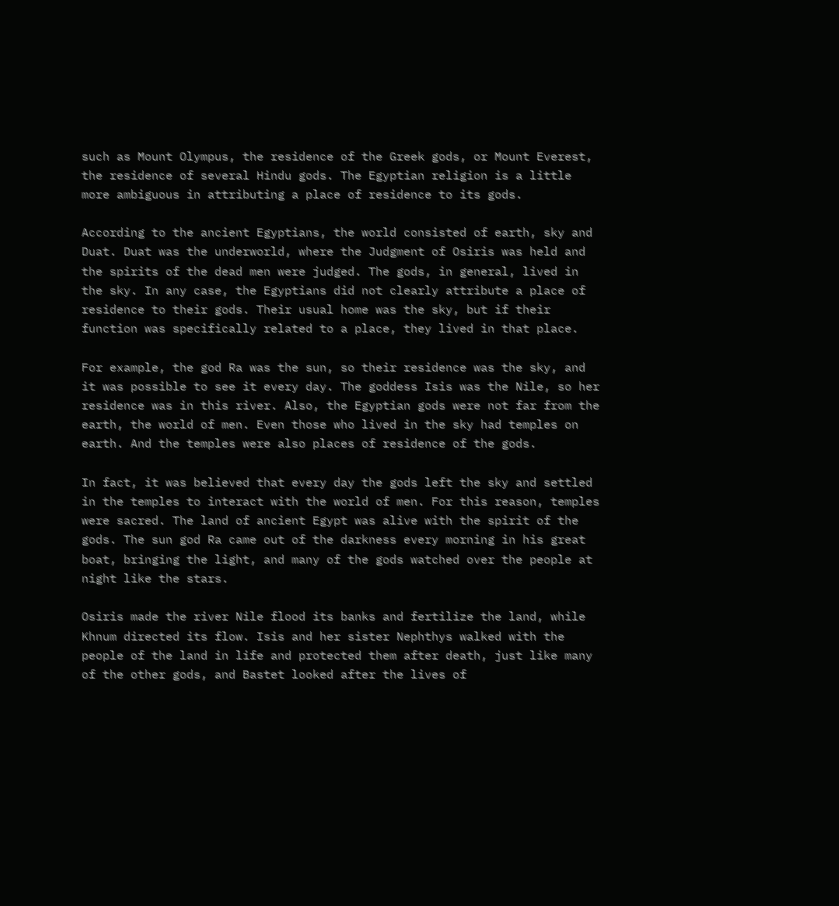such as Mount Olympus, the residence of the Greek gods, or Mount Everest, the residence of several Hindu gods. The Egyptian religion is a little more ambiguous in attributing a place of residence to its gods.

According to the ancient Egyptians, the world consisted of earth, sky and Duat. Duat was the underworld, where the Judgment of Osiris was held and the spirits of the dead men were judged. The gods, in general, lived in the sky. In any case, the Egyptians did not clearly attribute a place of residence to their gods. Their usual home was the sky, but if their function was specifically related to a place, they lived in that place.

For example, the god Ra was the sun, so their residence was the sky, and it was possible to see it every day. The goddess Isis was the Nile, so her residence was in this river. Also, the Egyptian gods were not far from the earth, the world of men. Even those who lived in the sky had temples on earth. And the temples were also places of residence of the gods.

In fact, it was believed that every day the gods left the sky and settled in the temples to interact with the world of men. For this reason, temples were sacred. The land of ancient Egypt was alive with the spirit of the gods. The sun god Ra came out of the darkness every morning in his great boat, bringing the light, and many of the gods watched over the people at night like the stars.

Osiris made the river Nile flood its banks and fertilize the land, while Khnum directed its flow. Isis and her sister Nephthys walked with the people of the land in life and protected them after death, just like many of the other gods, and Bastet looked after the lives of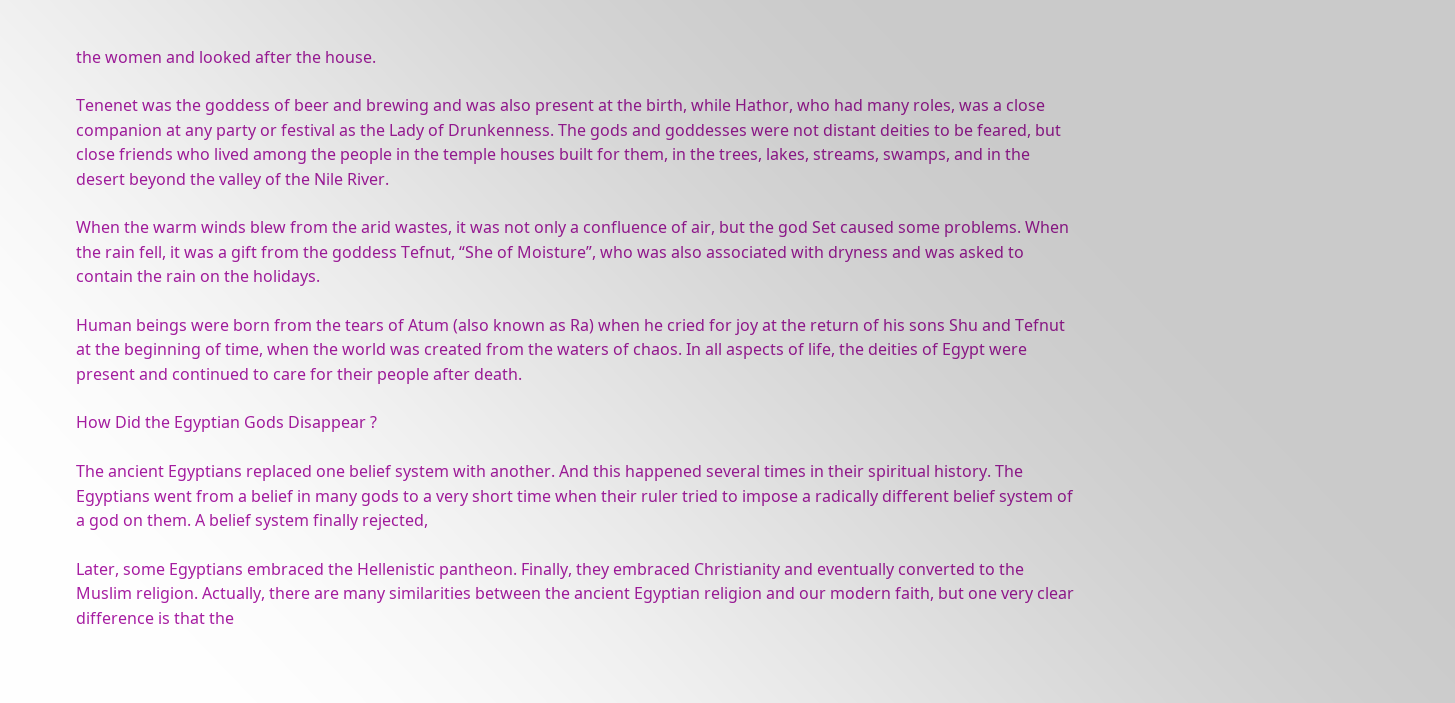the women and looked after the house.

Tenenet was the goddess of beer and brewing and was also present at the birth, while Hathor, who had many roles, was a close companion at any party or festival as the Lady of Drunkenness. The gods and goddesses were not distant deities to be feared, but close friends who lived among the people in the temple houses built for them, in the trees, lakes, streams, swamps, and in the desert beyond the valley of the Nile River.

When the warm winds blew from the arid wastes, it was not only a confluence of air, but the god Set caused some problems. When the rain fell, it was a gift from the goddess Tefnut, “She of Moisture”, who was also associated with dryness and was asked to contain the rain on the holidays.

Human beings were born from the tears of Atum (also known as Ra) when he cried for joy at the return of his sons Shu and Tefnut at the beginning of time, when the world was created from the waters of chaos. In all aspects of life, the deities of Egypt were present and continued to care for their people after death.

How Did the Egyptian Gods Disappear ?

The ancient Egyptians replaced one belief system with another. And this happened several times in their spiritual history. The Egyptians went from a belief in many gods to a very short time when their ruler tried to impose a radically different belief system of a god on them. A belief system finally rejected,

Later, some Egyptians embraced the Hellenistic pantheon. Finally, they embraced Christianity and eventually converted to the Muslim religion. Actually, there are many similarities between the ancient Egyptian religion and our modern faith, but one very clear difference is that the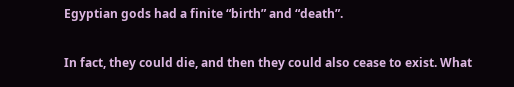Egyptian gods had a finite “birth” and “death”.

In fact, they could die, and then they could also cease to exist. What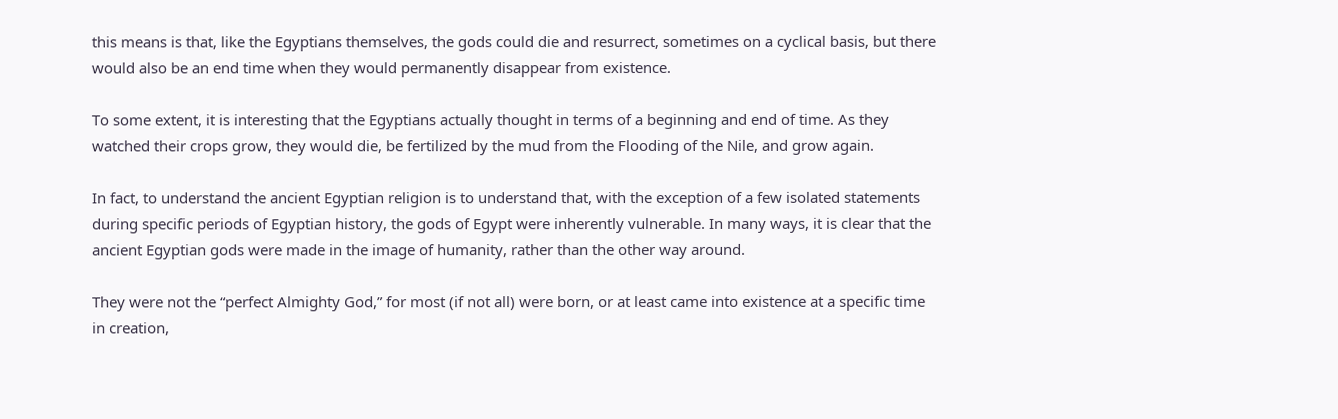this means is that, like the Egyptians themselves, the gods could die and resurrect, sometimes on a cyclical basis, but there would also be an end time when they would permanently disappear from existence.

To some extent, it is interesting that the Egyptians actually thought in terms of a beginning and end of time. As they watched their crops grow, they would die, be fertilized by the mud from the Flooding of the Nile, and grow again.

In fact, to understand the ancient Egyptian religion is to understand that, with the exception of a few isolated statements during specific periods of Egyptian history, the gods of Egypt were inherently vulnerable. In many ways, it is clear that the ancient Egyptian gods were made in the image of humanity, rather than the other way around.

They were not the “perfect Almighty God,” for most (if not all) were born, or at least came into existence at a specific time in creation,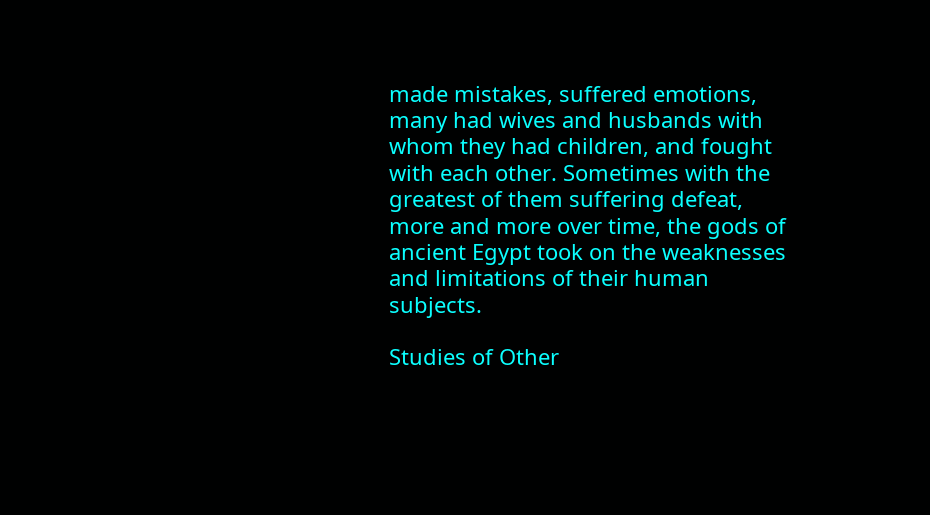made mistakes, suffered emotions, many had wives and husbands with whom they had children, and fought with each other. Sometimes with the greatest of them suffering defeat, more and more over time, the gods of ancient Egypt took on the weaknesses and limitations of their human subjects.

Studies of Other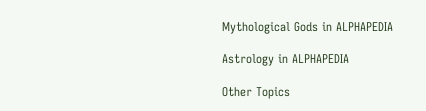Mythological Gods in ALPHAPEDIA

Astrology in ALPHAPEDIA

Other Topics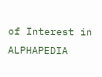of Interest in ALPHAPEDIA